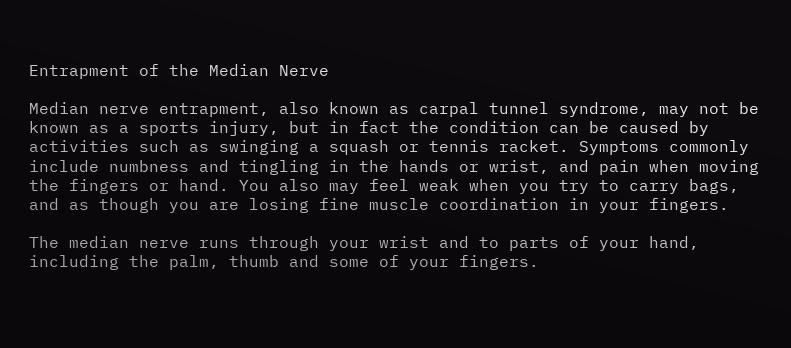Entrapment of the Median Nerve

Median nerve entrapment, also known as carpal tunnel syndrome, may not be known as a sports injury, but in fact the condition can be caused by activities such as swinging a squash or tennis racket. Symptoms commonly include numbness and tingling in the hands or wrist, and pain when moving the fingers or hand. You also may feel weak when you try to carry bags, and as though you are losing fine muscle coordination in your fingers.

The median nerve runs through your wrist and to parts of your hand, including the palm, thumb and some of your fingers.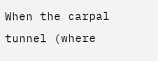When the carpal tunnel (where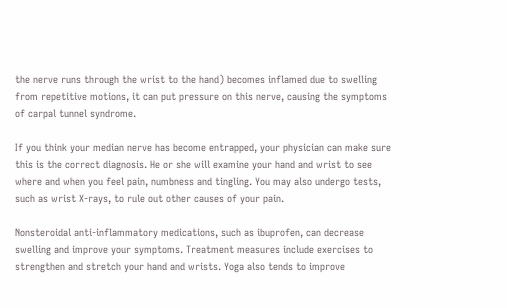the nerve runs through the wrist to the hand) becomes inflamed due to swelling from repetitive motions, it can put pressure on this nerve, causing the symptoms of carpal tunnel syndrome.

If you think your median nerve has become entrapped, your physician can make sure this is the correct diagnosis. He or she will examine your hand and wrist to see where and when you feel pain, numbness and tingling. You may also undergo tests, such as wrist X-rays, to rule out other causes of your pain.

Nonsteroidal anti-inflammatory medications, such as ibuprofen, can decrease swelling and improve your symptoms. Treatment measures include exercises to strengthen and stretch your hand and wrists. Yoga also tends to improve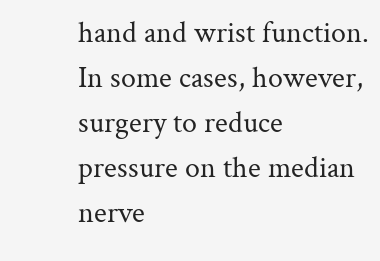hand and wrist function. In some cases, however, surgery to reduce pressure on the median nerve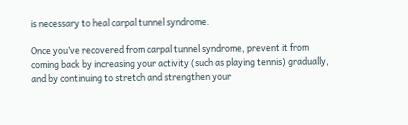is necessary to heal carpal tunnel syndrome.

Once you’ve recovered from carpal tunnel syndrome, prevent it from coming back by increasing your activity (such as playing tennis) gradually, and by continuing to stretch and strengthen your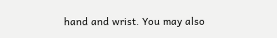hand and wrist. You may also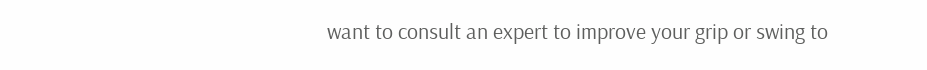want to consult an expert to improve your grip or swing to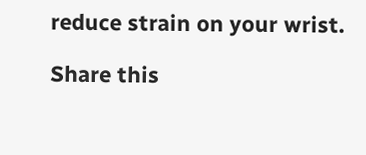reduce strain on your wrist.

Share this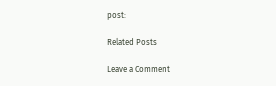post:

Related Posts

Leave a Comment